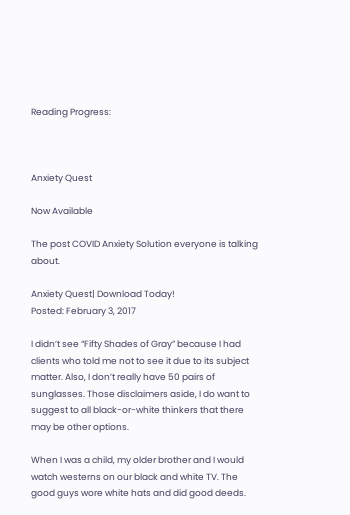Reading Progress:



Anxiety Quest

Now Available

The post COVID Anxiety Solution everyone is talking about.

Anxiety Quest| Download Today!
Posted: February 3, 2017

I didn’t see “Fifty Shades of Gray” because I had clients who told me not to see it due to its subject matter. Also, I don’t really have 50 pairs of sunglasses. Those disclaimers aside, I do want to suggest to all black-or-white thinkers that there may be other options.

When I was a child, my older brother and I would watch westerns on our black and white TV. The good guys wore white hats and did good deeds.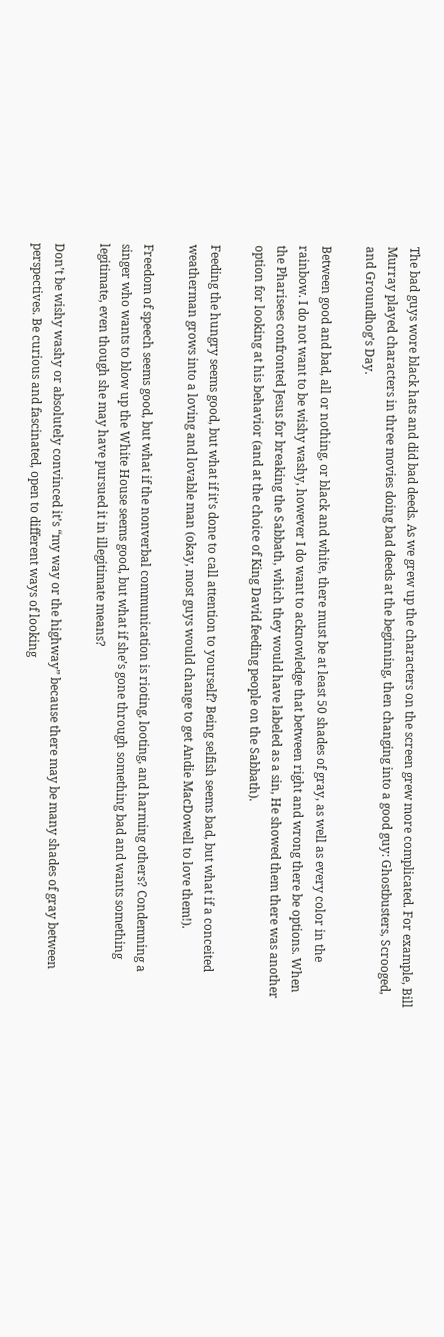The bad guys wore black hats and did bad deeds. As we grew up the characters on the screen grew more complicated. For example, Bill Murray played characters in three movies doing bad deeds at the beginning, then changing into a good guy: Ghostbusters, Scrooged, and Groundhog’s Day.

Between good and bad, all or nothing, or black and white, there must be at least 50 shades of gray, as well as every color in the rainbow. I do not want to be wishy washy, however I do want to acknowledge that between right and wrong there be options. When the Pharisees confronted Jesus for breaking the Sabbath, which they would have labeled as a sin, He showed them there was another option for looking at his behavior (and at the choice of King David feeding people on the Sabbath).

Feeding the hungry seems good, but what if it’s done to call attention to yourself? Being selfish seems bad, but what if a conceited weatherman grows into a loving and lovable man (okay, most guys would change to get Andie MacDowell to love them!).

Freedom of speech seems good, but what if the nonverbal communication is rioting, looting, and harming others? Condemning a singer who wants to blow up the White House seems good, but what if she’s gone through something bad and wants something legitimate, even though she may have pursued it in illegitimate means?

Don’t be wishy washy or absolutely convinced it’s “my way or the highway” because there may be many shades of gray between perspectives. Be curious and fascinated, open to different ways of looking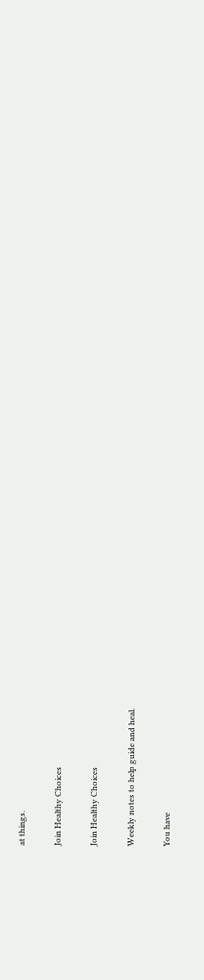at things.

Join Healthy Choices

Join Healthy Choices

Weekly notes to help guide and heal.

You have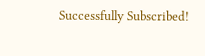Successfully Subscribed!